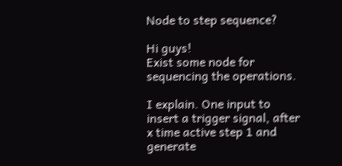Node to step sequence?

Hi guys!
Exist some node for sequencing the operations.

I explain. One input to insert a trigger signal, after x time active step 1 and generate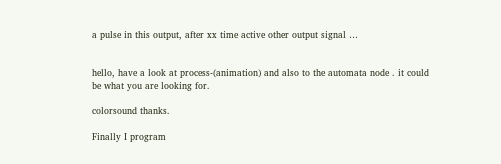a pulse in this output, after xx time active other output signal …


hello, have a look at process-(animation) and also to the automata node . it could be what you are looking for.

colorsound thanks.

Finally I program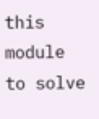this module to solve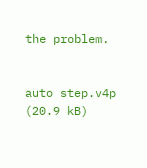the problem.


auto step.v4p (20.9 kB)